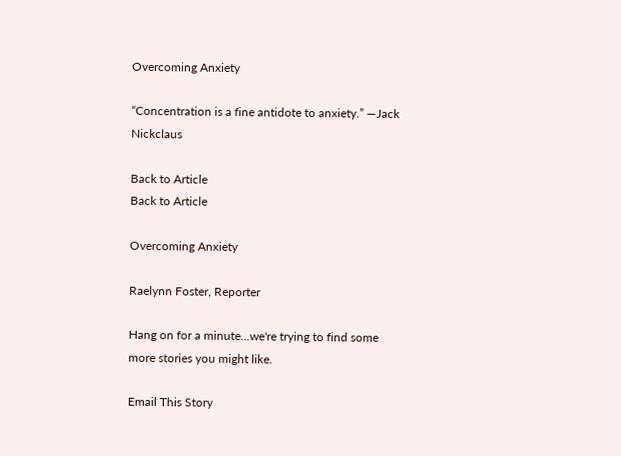Overcoming Anxiety

“Concentration is a fine antidote to anxiety.” —Jack Nickclaus

Back to Article
Back to Article

Overcoming Anxiety

Raelynn Foster, Reporter

Hang on for a minute...we're trying to find some more stories you might like.

Email This Story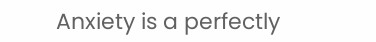Anxiety is a perfectly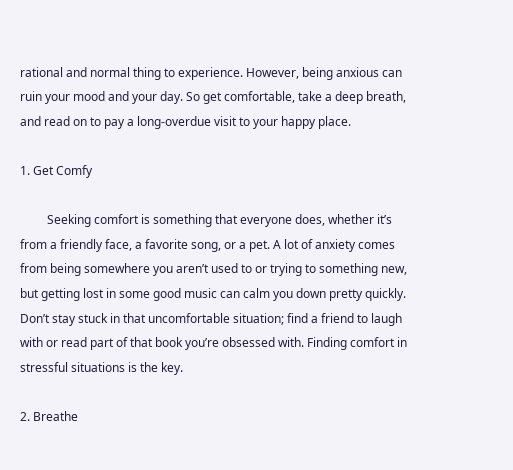rational and normal thing to experience. However, being anxious can ruin your mood and your day. So get comfortable, take a deep breath, and read on to pay a long-overdue visit to your happy place.

1. Get Comfy

         Seeking comfort is something that everyone does, whether it’s from a friendly face, a favorite song, or a pet. A lot of anxiety comes from being somewhere you aren’t used to or trying to something new, but getting lost in some good music can calm you down pretty quickly. Don’t stay stuck in that uncomfortable situation; find a friend to laugh with or read part of that book you’re obsessed with. Finding comfort in stressful situations is the key.

2. Breathe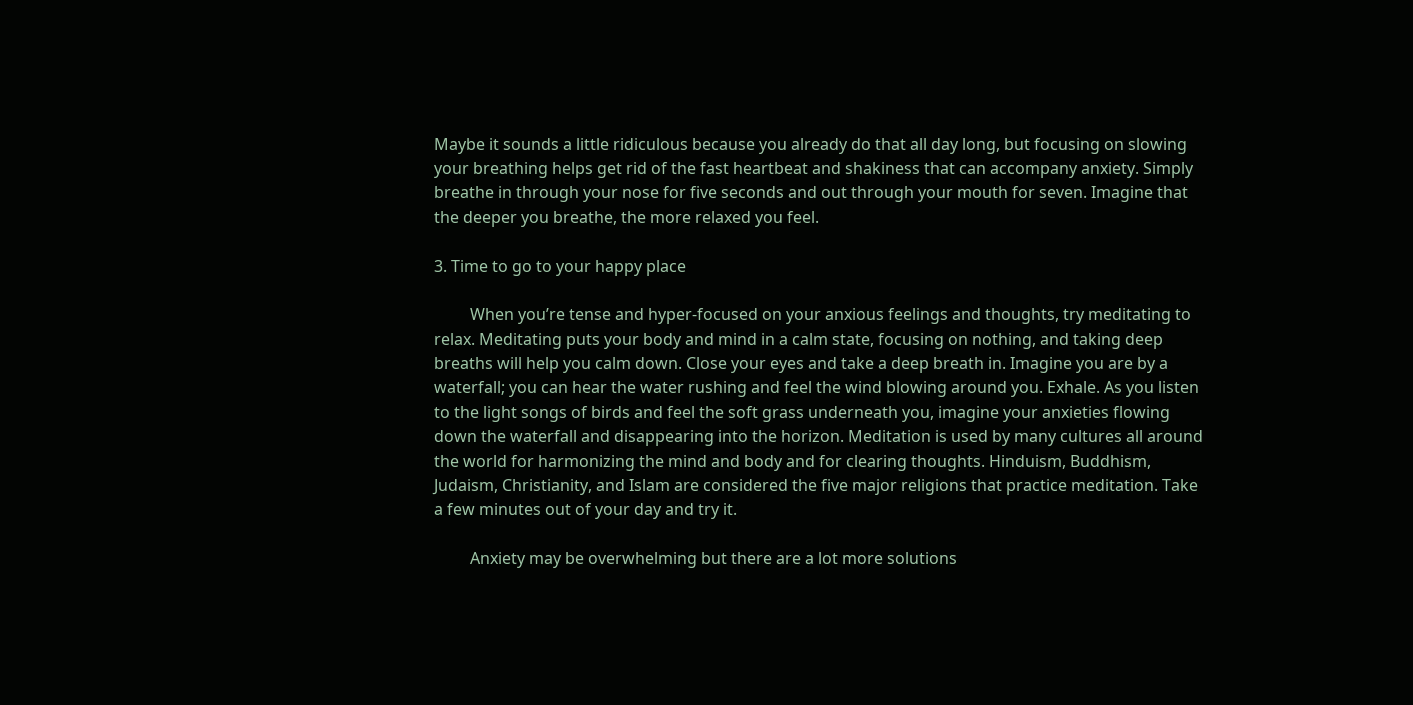Maybe it sounds a little ridiculous because you already do that all day long, but focusing on slowing your breathing helps get rid of the fast heartbeat and shakiness that can accompany anxiety. Simply breathe in through your nose for five seconds and out through your mouth for seven. Imagine that the deeper you breathe, the more relaxed you feel.

3. Time to go to your happy place

         When you’re tense and hyper-focused on your anxious feelings and thoughts, try meditating to relax. Meditating puts your body and mind in a calm state, focusing on nothing, and taking deep breaths will help you calm down. Close your eyes and take a deep breath in. Imagine you are by a waterfall; you can hear the water rushing and feel the wind blowing around you. Exhale. As you listen to the light songs of birds and feel the soft grass underneath you, imagine your anxieties flowing down the waterfall and disappearing into the horizon. Meditation is used by many cultures all around the world for harmonizing the mind and body and for clearing thoughts. Hinduism, Buddhism, Judaism, Christianity, and Islam are considered the five major religions that practice meditation. Take a few minutes out of your day and try it.

         Anxiety may be overwhelming but there are a lot more solutions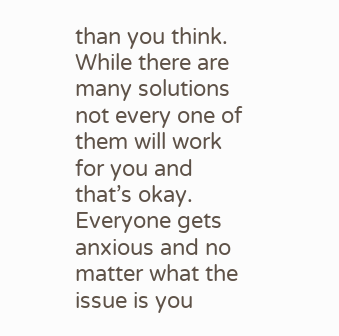than you think. While there are many solutions not every one of them will work for you and that’s okay. Everyone gets anxious and no matter what the issue is you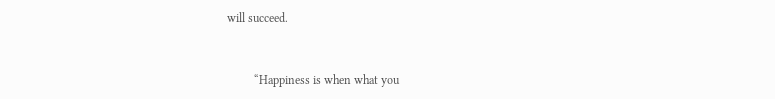will succeed.


         “Happiness is when what you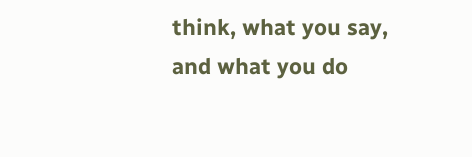think, what you say, and what you do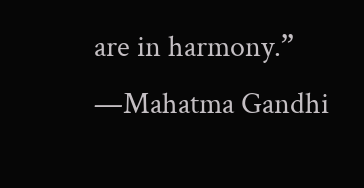are in harmony.” —Mahatma Gandhi